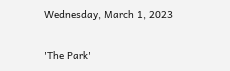Wednesday, March 1, 2023

'The Park'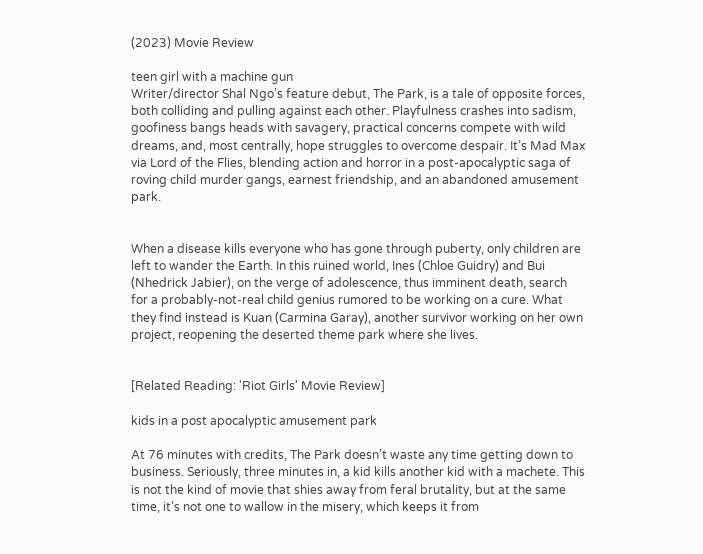(2023) Movie Review

teen girl with a machine gun
Writer/director Shal Ngo’s feature debut, The Park, is a tale of opposite forces, both colliding and pulling against each other. Playfulness crashes into sadism, goofiness bangs heads with savagery, practical concerns compete with wild dreams, and, most centrally, hope struggles to overcome despair. It’s Mad Max via Lord of the Flies, blending action and horror in a post-apocalyptic saga of roving child murder gangs, earnest friendship, and an abandoned amusement park.


When a disease kills everyone who has gone through puberty, only children are left to wander the Earth. In this ruined world, Ines (Chloe Guidry) and Bui (Nhedrick Jabier), on the verge of adolescence, thus imminent death, search for a probably-not-real child genius rumored to be working on a cure. What they find instead is Kuan (Carmina Garay), another survivor working on her own project, reopening the deserted theme park where she lives.


[Related Reading: 'Riot Girls' Movie Review]

kids in a post apocalyptic amusement park

At 76 minutes with credits, The Park doesn’t waste any time getting down to business. Seriously, three minutes in, a kid kills another kid with a machete. This is not the kind of movie that shies away from feral brutality, but at the same time, it’s not one to wallow in the misery, which keeps it from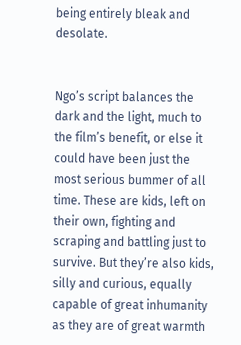being entirely bleak and desolate.


Ngo’s script balances the dark and the light, much to the film’s benefit, or else it could have been just the most serious bummer of all time. These are kids, left on their own, fighting and scraping and battling just to survive. But they’re also kids, silly and curious, equally capable of great inhumanity as they are of great warmth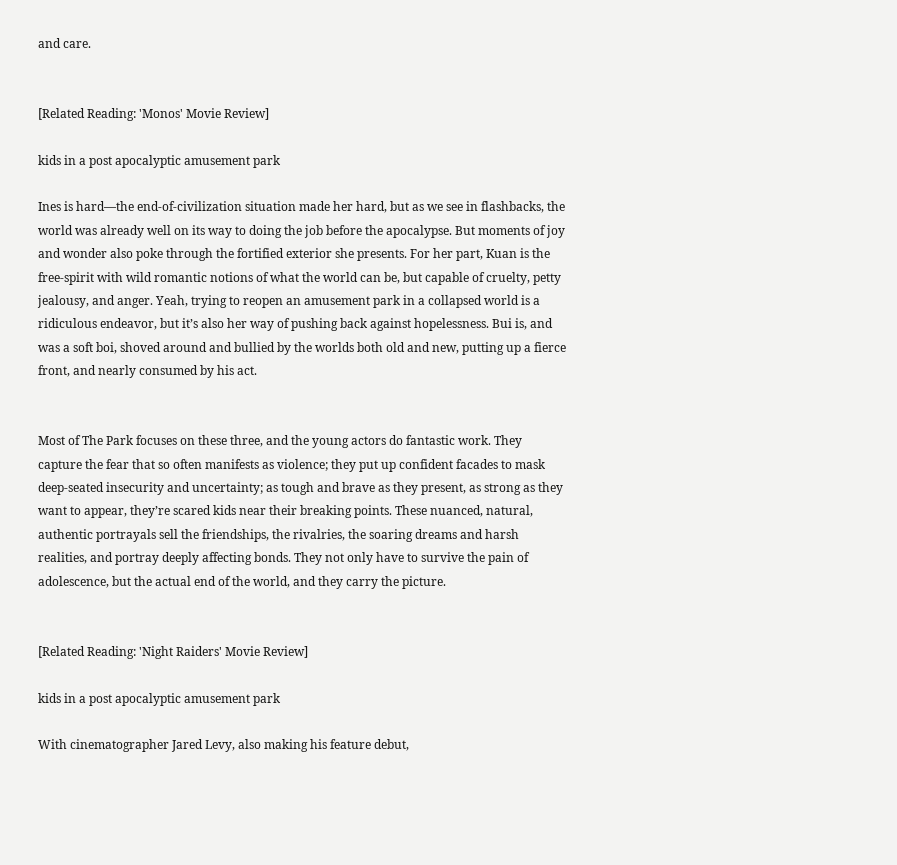and care.


[Related Reading: 'Monos' Movie Review]

kids in a post apocalyptic amusement park

Ines is hard—the end-of-civilization situation made her hard, but as we see in flashbacks, the world was already well on its way to doing the job before the apocalypse. But moments of joy and wonder also poke through the fortified exterior she presents. For her part, Kuan is the free-spirit with wild romantic notions of what the world can be, but capable of cruelty, petty jealousy, and anger. Yeah, trying to reopen an amusement park in a collapsed world is a ridiculous endeavor, but it’s also her way of pushing back against hopelessness. Bui is, and was a soft boi, shoved around and bullied by the worlds both old and new, putting up a fierce front, and nearly consumed by his act.


Most of The Park focuses on these three, and the young actors do fantastic work. They capture the fear that so often manifests as violence; they put up confident facades to mask deep-seated insecurity and uncertainty; as tough and brave as they present, as strong as they want to appear, they’re scared kids near their breaking points. These nuanced, natural, authentic portrayals sell the friendships, the rivalries, the soaring dreams and harsh realities, and portray deeply affecting bonds. They not only have to survive the pain of adolescence, but the actual end of the world, and they carry the picture.


[Related Reading: 'Night Raiders' Movie Review]

kids in a post apocalyptic amusement park

With cinematographer Jared Levy, also making his feature debut,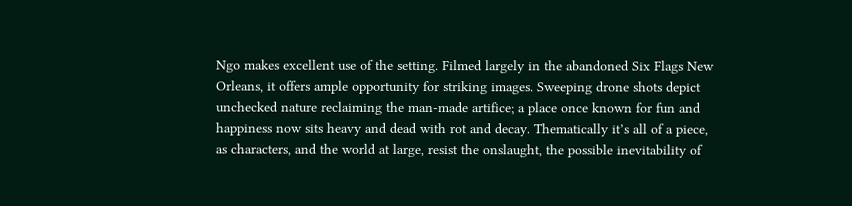Ngo makes excellent use of the setting. Filmed largely in the abandoned Six Flags New Orleans, it offers ample opportunity for striking images. Sweeping drone shots depict unchecked nature reclaiming the man-made artifice; a place once known for fun and happiness now sits heavy and dead with rot and decay. Thematically it’s all of a piece, as characters, and the world at large, resist the onslaught, the possible inevitability of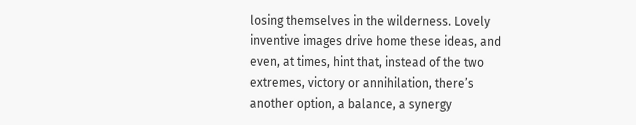losing themselves in the wilderness. Lovely inventive images drive home these ideas, and even, at times, hint that, instead of the two extremes, victory or annihilation, there’s another option, a balance, a synergy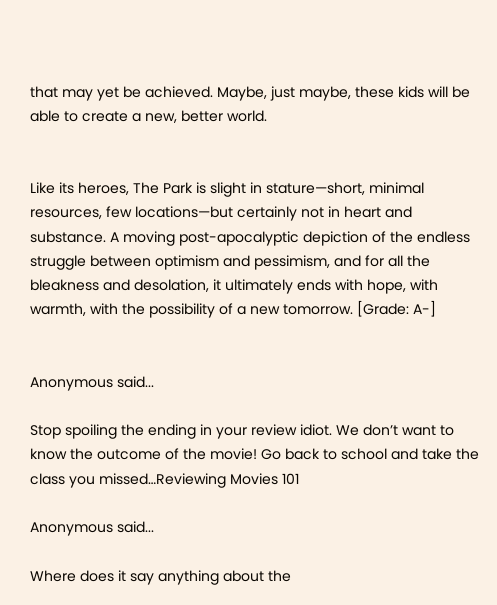that may yet be achieved. Maybe, just maybe, these kids will be able to create a new, better world.


Like its heroes, The Park is slight in stature—short, minimal resources, few locations—but certainly not in heart and substance. A moving post-apocalyptic depiction of the endless struggle between optimism and pessimism, and for all the bleakness and desolation, it ultimately ends with hope, with warmth, with the possibility of a new tomorrow. [Grade: A-]


Anonymous said...

Stop spoiling the ending in your review idiot. We don’t want to know the outcome of the movie! Go back to school and take the class you missed…Reviewing Movies 101

Anonymous said...

Where does it say anything about the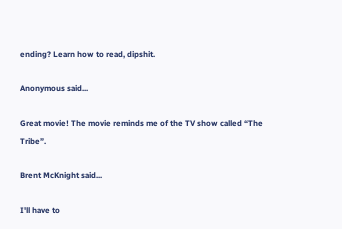ending? Learn how to read, dipshit.

Anonymous said...

Great movie! The movie reminds me of the TV show called “The Tribe”.

Brent McKnight said...

I'll have to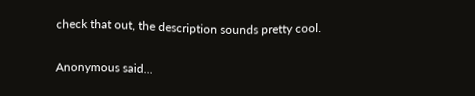check that out, the description sounds pretty cool.

Anonymous said...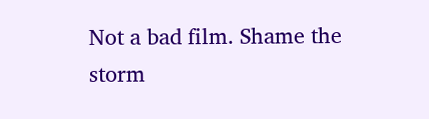Not a bad film. Shame the storm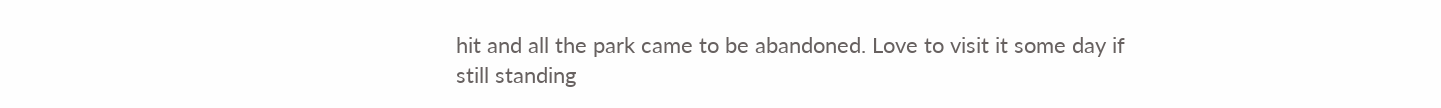hit and all the park came to be abandoned. Love to visit it some day if still standing